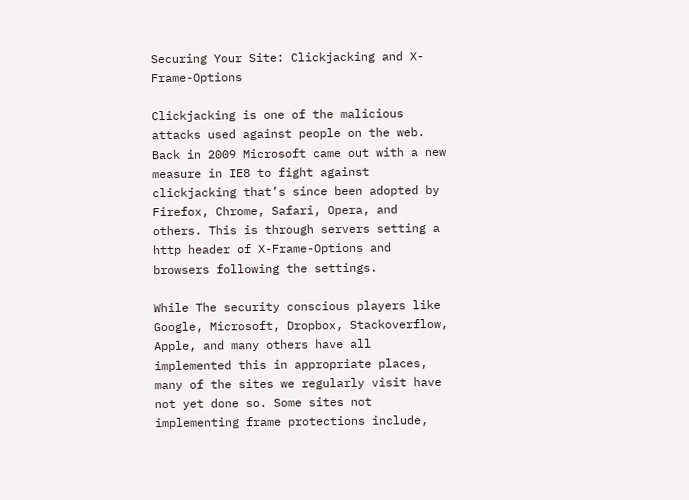Securing Your Site: Clickjacking and X-Frame-Options

Clickjacking is one of the malicious attacks used against people on the web. Back in 2009 Microsoft came out with a new measure in IE8 to fight against clickjacking that’s since been adopted by Firefox, Chrome, Safari, Opera, and others. This is through servers setting a http header of X-Frame-Options and browsers following the settings.

While The security conscious players like Google, Microsoft, Dropbox, Stackoverflow, Apple, and many others have all implemented this in appropriate places, many of the sites we regularly visit have not yet done so. Some sites not implementing frame protections include,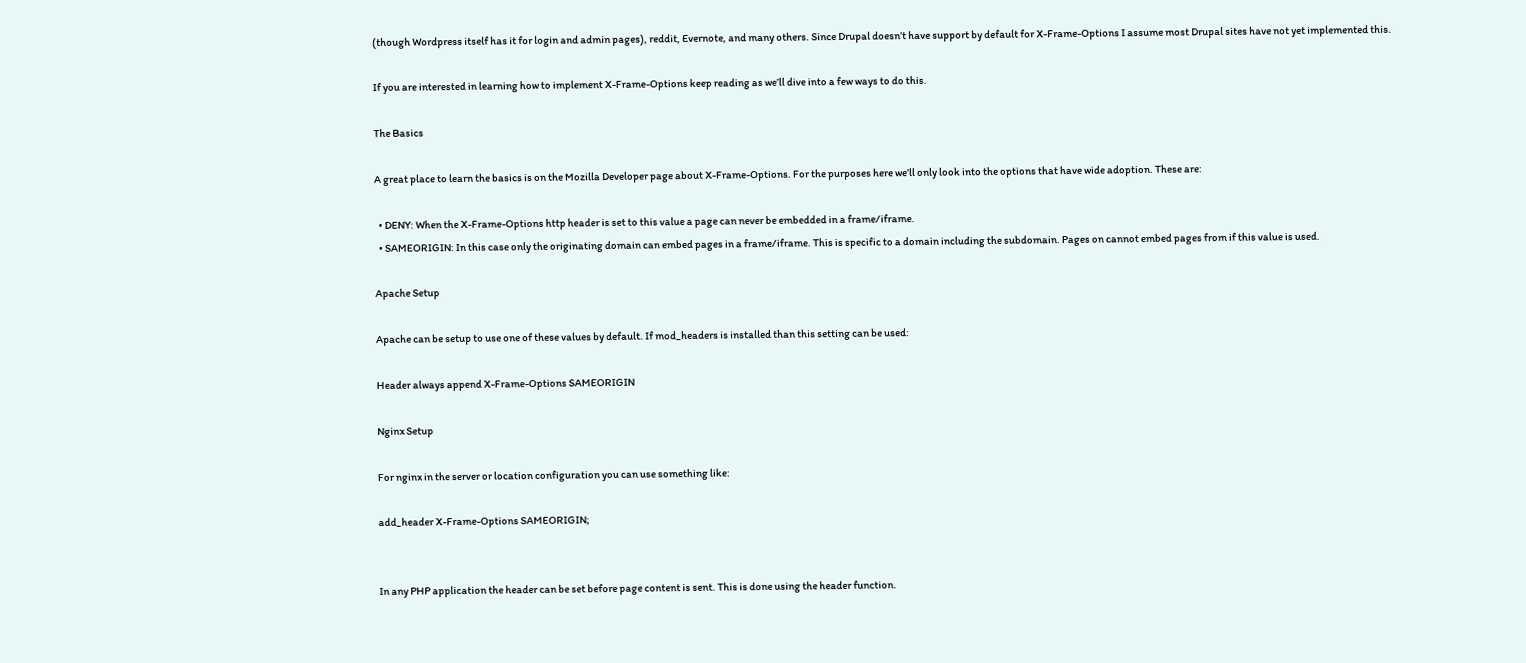(though Wordpress itself has it for login and admin pages), reddit, Evernote, and many others. Since Drupal doesn’t have support by default for X-Frame-Options I assume most Drupal sites have not yet implemented this.

If you are interested in learning how to implement X-Frame-Options keep reading as we’ll dive into a few ways to do this.

The Basics

A great place to learn the basics is on the Mozilla Developer page about X-Frame-Options. For the purposes here we’ll only look into the options that have wide adoption. These are:

  • DENY: When the X-Frame-Options http header is set to this value a page can never be embedded in a frame/iframe.
  • SAMEORIGIN: In this case only the originating domain can embed pages in a frame/iframe. This is specific to a domain including the subdomain. Pages on cannot embed pages from if this value is used.

Apache Setup

Apache can be setup to use one of these values by default. If mod_headers is installed than this setting can be used:

Header always append X-Frame-Options SAMEORIGIN

Nginx Setup

For nginx in the server or location configuration you can use something like:

add_header X-Frame-Options SAMEORIGIN;


In any PHP application the header can be set before page content is sent. This is done using the header function.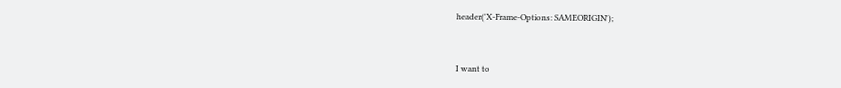header('X-Frame-Options: SAMEORIGIN');


I want to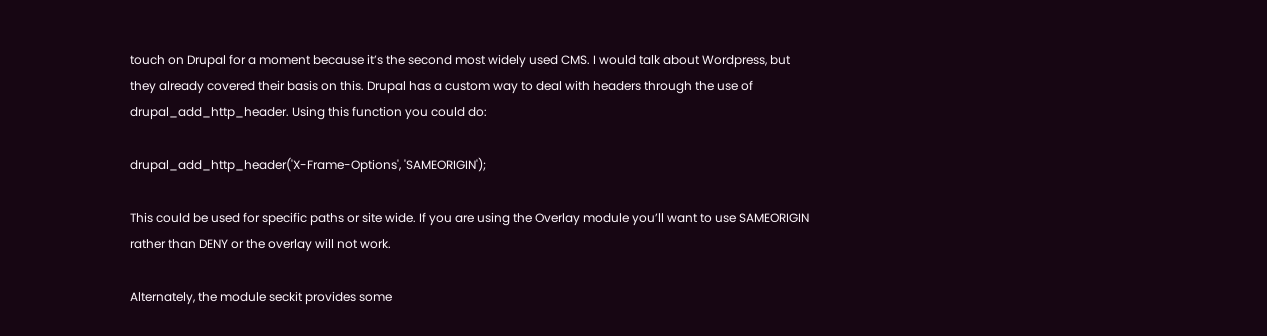touch on Drupal for a moment because it’s the second most widely used CMS. I would talk about Wordpress, but they already covered their basis on this. Drupal has a custom way to deal with headers through the use of drupal_add_http_header. Using this function you could do:

drupal_add_http_header('X-Frame-Options', 'SAMEORIGIN');

This could be used for specific paths or site wide. If you are using the Overlay module you’ll want to use SAMEORIGIN rather than DENY or the overlay will not work.

Alternately, the module seckit provides some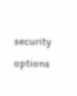security options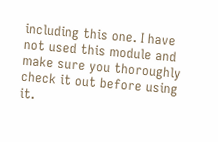including this one. I have not used this module and make sure you thoroughly check it out before using it.